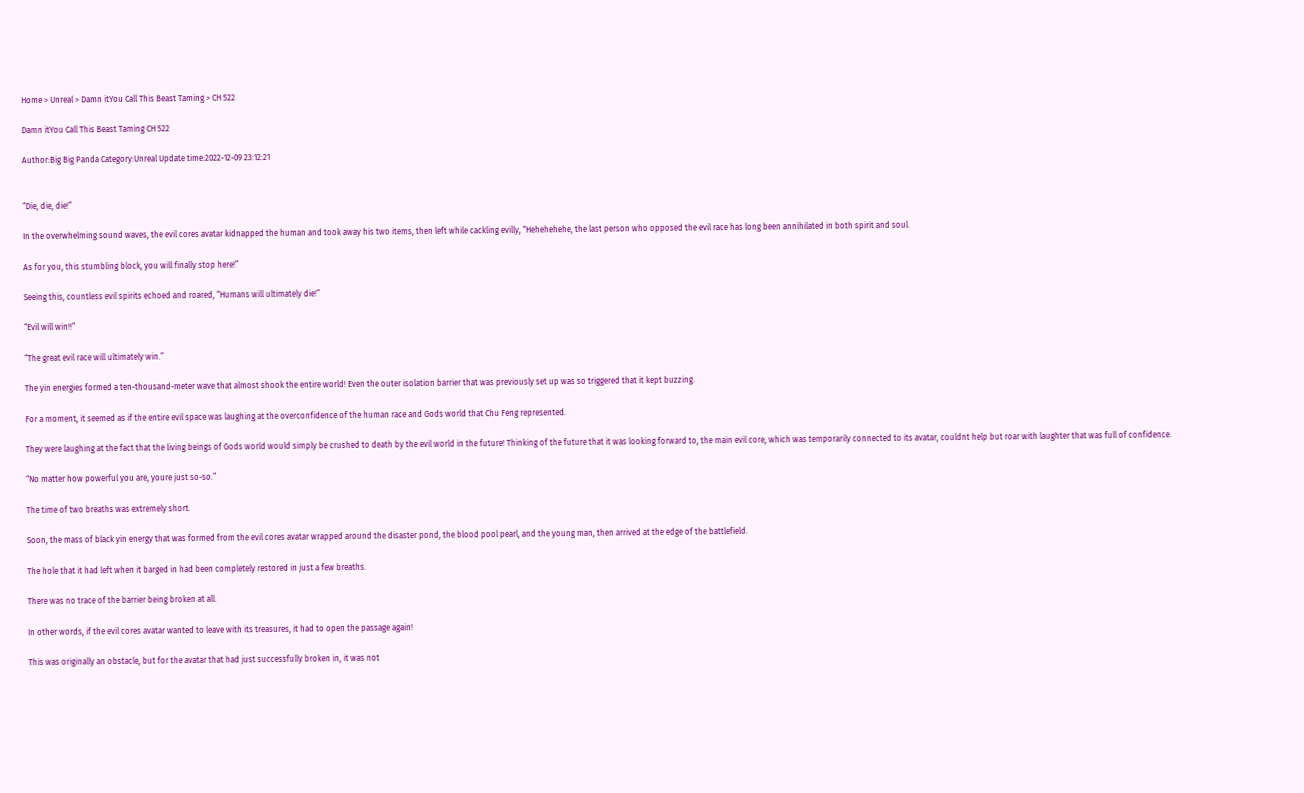Home > Unreal > Damn itYou Call This Beast Taming > CH 522

Damn itYou Call This Beast Taming CH 522

Author:Big Big Panda Category:Unreal Update time:2022-12-09 23:12:21


“Die, die, die!”

In the overwhelming sound waves, the evil cores avatar kidnapped the human and took away his two items, then left while cackling evilly, “Hehehehehe, the last person who opposed the evil race has long been annihilated in both spirit and soul.

As for you, this stumbling block, you will finally stop here!”

Seeing this, countless evil spirits echoed and roared, “Humans will ultimately die!”

“Evil will win!!”

“The great evil race will ultimately win.”

The yin energies formed a ten-thousand-meter wave that almost shook the entire world! Even the outer isolation barrier that was previously set up was so triggered that it kept buzzing.

For a moment, it seemed as if the entire evil space was laughing at the overconfidence of the human race and Gods world that Chu Feng represented.

They were laughing at the fact that the living beings of Gods world would simply be crushed to death by the evil world in the future! Thinking of the future that it was looking forward to, the main evil core, which was temporarily connected to its avatar, couldnt help but roar with laughter that was full of confidence.

“No matter how powerful you are, youre just so-so.”

The time of two breaths was extremely short.

Soon, the mass of black yin energy that was formed from the evil cores avatar wrapped around the disaster pond, the blood pool pearl, and the young man, then arrived at the edge of the battlefield.

The hole that it had left when it barged in had been completely restored in just a few breaths.

There was no trace of the barrier being broken at all.

In other words, if the evil cores avatar wanted to leave with its treasures, it had to open the passage again!

This was originally an obstacle, but for the avatar that had just successfully broken in, it was not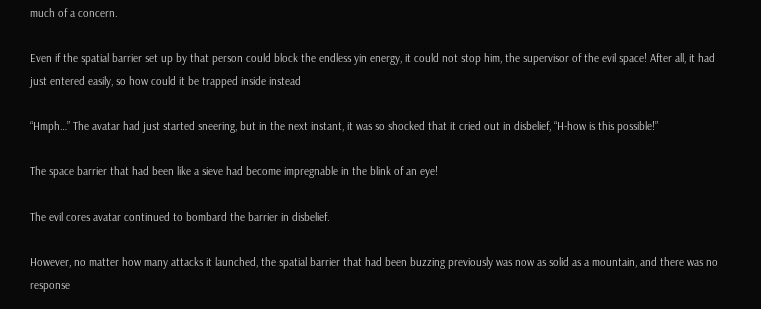much of a concern.

Even if the spatial barrier set up by that person could block the endless yin energy, it could not stop him, the supervisor of the evil space! After all, it had just entered easily, so how could it be trapped inside instead

“Hmph…” The avatar had just started sneering, but in the next instant, it was so shocked that it cried out in disbelief, “H-how is this possible!”

The space barrier that had been like a sieve had become impregnable in the blink of an eye!

The evil cores avatar continued to bombard the barrier in disbelief.

However, no matter how many attacks it launched, the spatial barrier that had been buzzing previously was now as solid as a mountain, and there was no response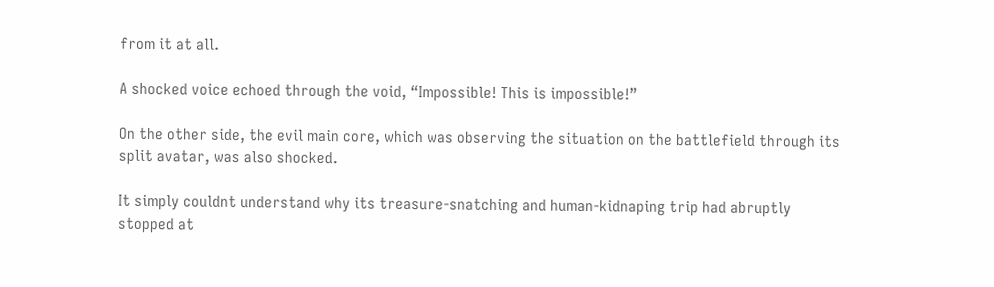from it at all.

A shocked voice echoed through the void, “Impossible! This is impossible!”

On the other side, the evil main core, which was observing the situation on the battlefield through its split avatar, was also shocked.

It simply couldnt understand why its treasure-snatching and human-kidnaping trip had abruptly stopped at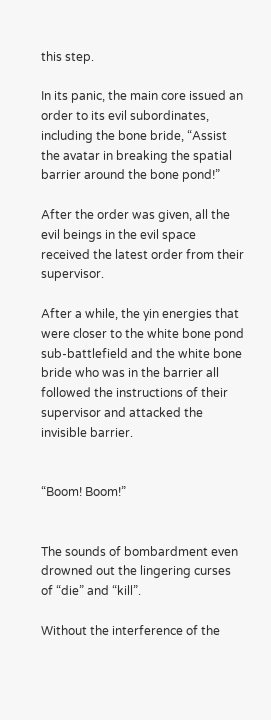this step.

In its panic, the main core issued an order to its evil subordinates, including the bone bride, “Assist the avatar in breaking the spatial barrier around the bone pond!”

After the order was given, all the evil beings in the evil space received the latest order from their supervisor.

After a while, the yin energies that were closer to the white bone pond sub-battlefield and the white bone bride who was in the barrier all followed the instructions of their supervisor and attacked the invisible barrier.


“Boom! Boom!”


The sounds of bombardment even drowned out the lingering curses of “die” and “kill”.

Without the interference of the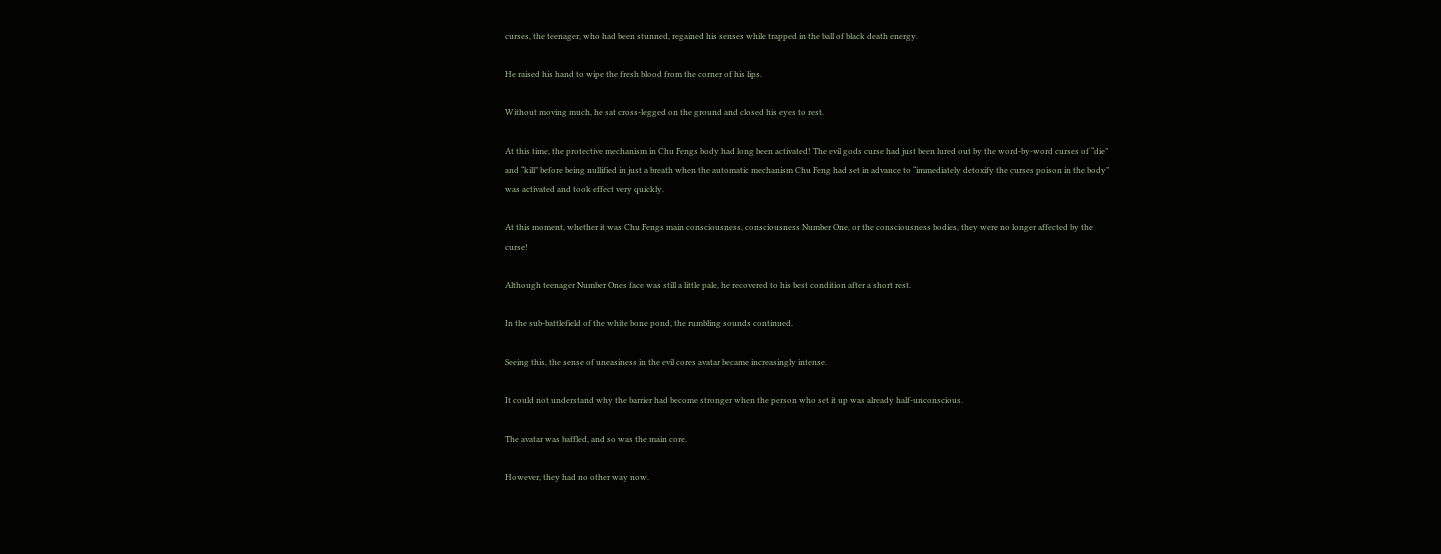curses, the teenager, who had been stunned, regained his senses while trapped in the ball of black death energy.

He raised his hand to wipe the fresh blood from the corner of his lips.

Without moving much, he sat cross-legged on the ground and closed his eyes to rest.

At this time, the protective mechanism in Chu Fengs body had long been activated! The evil gods curse had just been lured out by the word-by-word curses of “die” and “kill” before being nullified in just a breath when the automatic mechanism Chu Feng had set in advance to “immediately detoxify the curses poison in the body” was activated and took effect very quickly.

At this moment, whether it was Chu Fengs main consciousness, consciousness Number One, or the consciousness bodies, they were no longer affected by the curse!

Although teenager Number Ones face was still a little pale, he recovered to his best condition after a short rest.

In the sub-battlefield of the white bone pond, the rumbling sounds continued.

Seeing this, the sense of uneasiness in the evil cores avatar became increasingly intense.

It could not understand why the barrier had become stronger when the person who set it up was already half-unconscious.

The avatar was baffled, and so was the main core.

However, they had no other way now.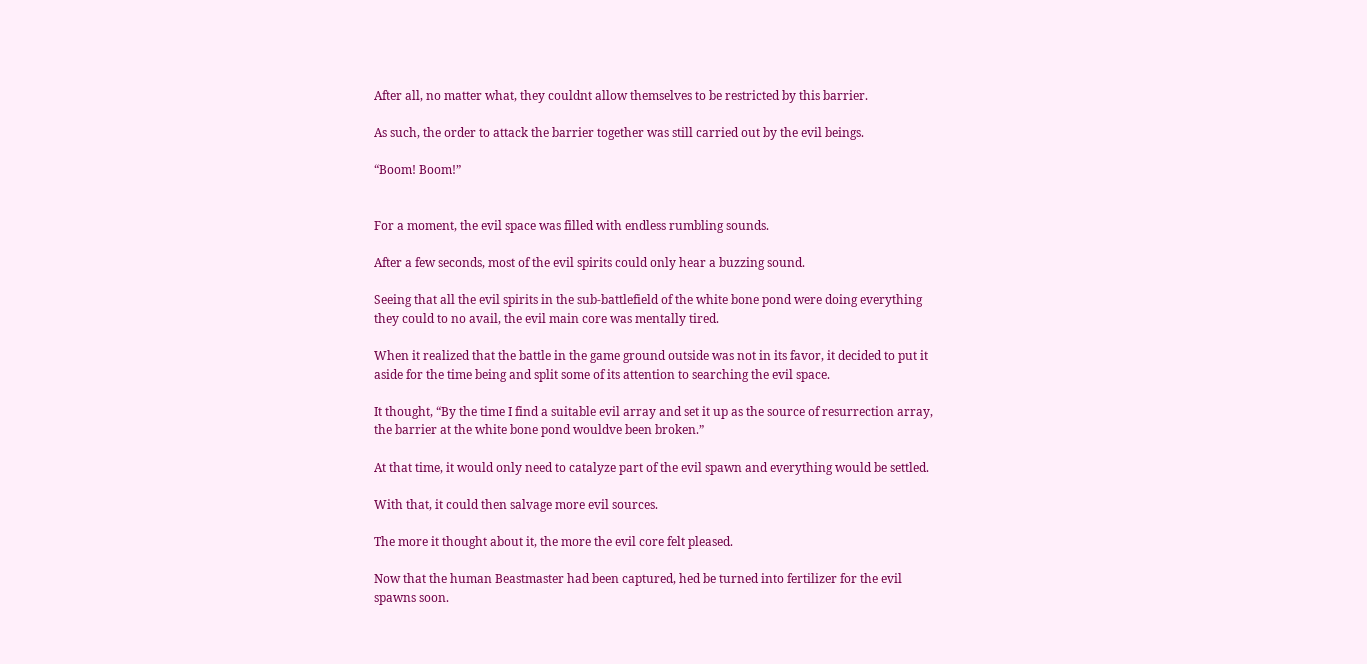After all, no matter what, they couldnt allow themselves to be restricted by this barrier.

As such, the order to attack the barrier together was still carried out by the evil beings.

“Boom! Boom!”


For a moment, the evil space was filled with endless rumbling sounds.

After a few seconds, most of the evil spirits could only hear a buzzing sound.

Seeing that all the evil spirits in the sub-battlefield of the white bone pond were doing everything they could to no avail, the evil main core was mentally tired.

When it realized that the battle in the game ground outside was not in its favor, it decided to put it aside for the time being and split some of its attention to searching the evil space.

It thought, “By the time I find a suitable evil array and set it up as the source of resurrection array, the barrier at the white bone pond wouldve been broken.”

At that time, it would only need to catalyze part of the evil spawn and everything would be settled.

With that, it could then salvage more evil sources.

The more it thought about it, the more the evil core felt pleased.

Now that the human Beastmaster had been captured, hed be turned into fertilizer for the evil spawns soon.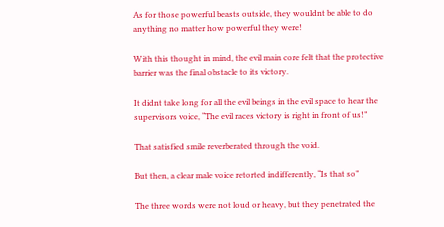As for those powerful beasts outside, they wouldnt be able to do anything no matter how powerful they were!

With this thought in mind, the evil main core felt that the protective barrier was the final obstacle to its victory.

It didnt take long for all the evil beings in the evil space to hear the supervisors voice, “The evil races victory is right in front of us!”

That satisfied smile reverberated through the void.

But then, a clear male voice retorted indifferently, “Is that so”

The three words were not loud or heavy, but they penetrated the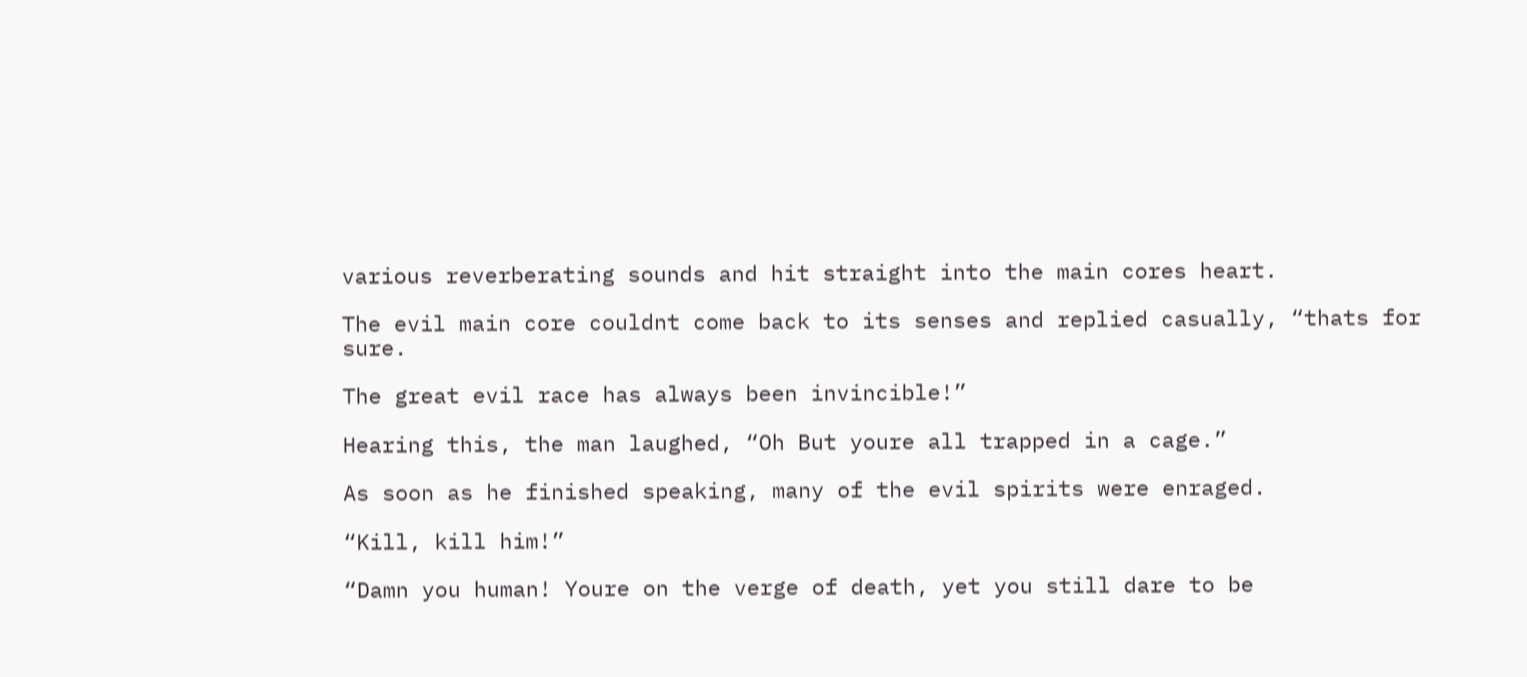various reverberating sounds and hit straight into the main cores heart.

The evil main core couldnt come back to its senses and replied casually, “thats for sure.

The great evil race has always been invincible!”

Hearing this, the man laughed, “Oh But youre all trapped in a cage.”

As soon as he finished speaking, many of the evil spirits were enraged.

“Kill, kill him!”

“Damn you human! Youre on the verge of death, yet you still dare to be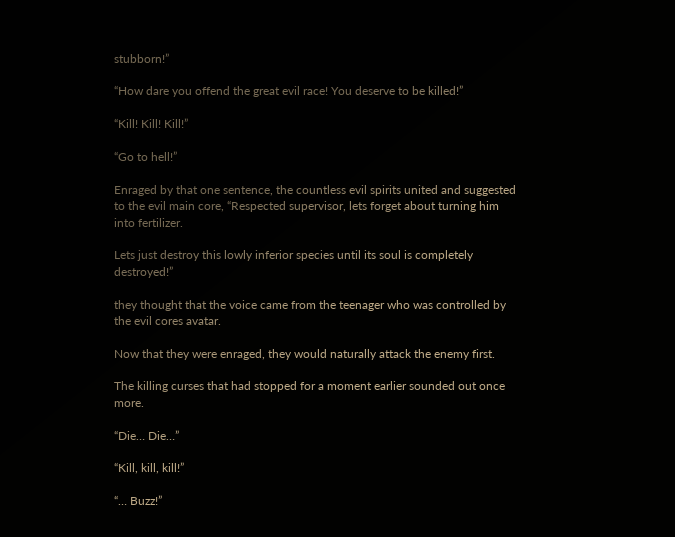stubborn!”

“How dare you offend the great evil race! You deserve to be killed!”

“Kill! Kill! Kill!”

“Go to hell!”

Enraged by that one sentence, the countless evil spirits united and suggested to the evil main core, “Respected supervisor, lets forget about turning him into fertilizer.

Lets just destroy this lowly inferior species until its soul is completely destroyed!”

they thought that the voice came from the teenager who was controlled by the evil cores avatar.

Now that they were enraged, they would naturally attack the enemy first.

The killing curses that had stopped for a moment earlier sounded out once more.

“Die… Die…”

“Kill, kill, kill!”

“… Buzz!”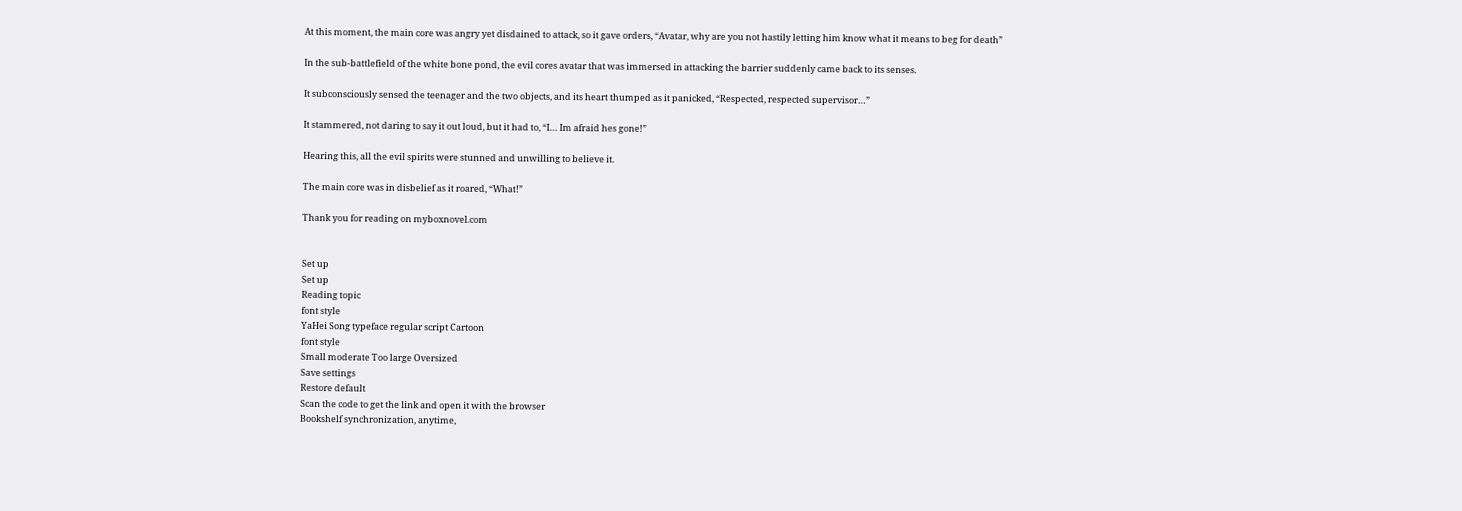At this moment, the main core was angry yet disdained to attack, so it gave orders, “Avatar, why are you not hastily letting him know what it means to beg for death”

In the sub-battlefield of the white bone pond, the evil cores avatar that was immersed in attacking the barrier suddenly came back to its senses.

It subconsciously sensed the teenager and the two objects, and its heart thumped as it panicked, “Respected, respected supervisor…”

It stammered, not daring to say it out loud, but it had to, “I… Im afraid hes gone!”

Hearing this, all the evil spirits were stunned and unwilling to believe it.

The main core was in disbelief as it roared, “What!”

Thank you for reading on myboxnovel.com


Set up
Set up
Reading topic
font style
YaHei Song typeface regular script Cartoon
font style
Small moderate Too large Oversized
Save settings
Restore default
Scan the code to get the link and open it with the browser
Bookshelf synchronization, anytime,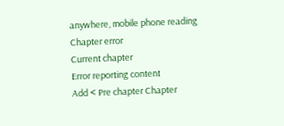anywhere, mobile phone reading
Chapter error
Current chapter
Error reporting content
Add < Pre chapter Chapter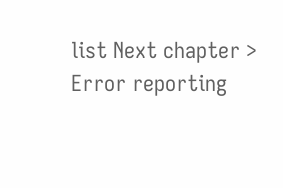list Next chapter > Error reporting